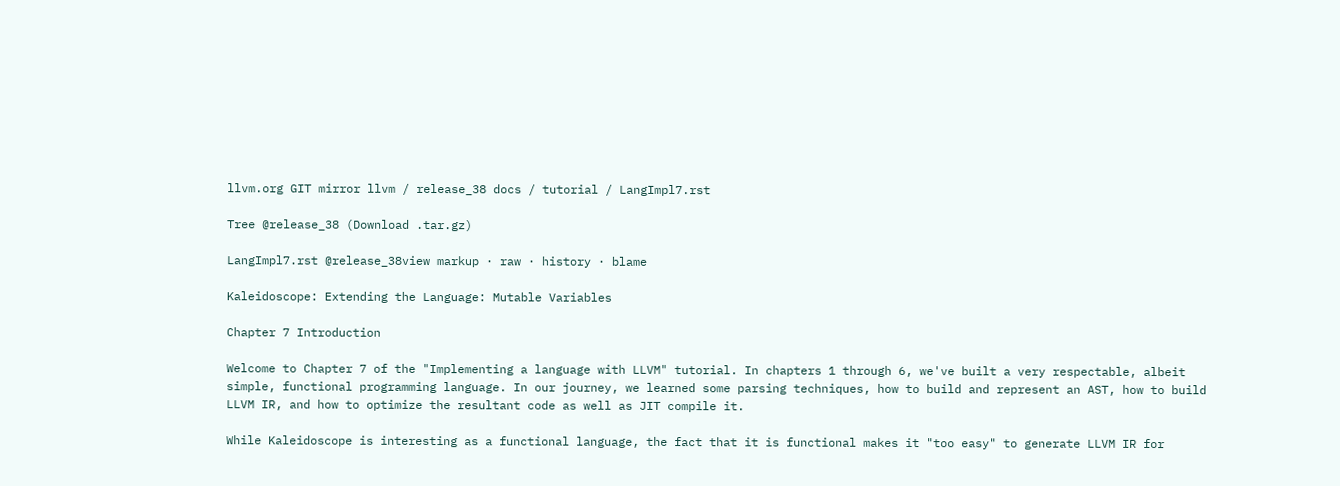llvm.org GIT mirror llvm / release_38 docs / tutorial / LangImpl7.rst

Tree @release_38 (Download .tar.gz)

LangImpl7.rst @release_38view markup · raw · history · blame

Kaleidoscope: Extending the Language: Mutable Variables

Chapter 7 Introduction

Welcome to Chapter 7 of the "Implementing a language with LLVM" tutorial. In chapters 1 through 6, we've built a very respectable, albeit simple, functional programming language. In our journey, we learned some parsing techniques, how to build and represent an AST, how to build LLVM IR, and how to optimize the resultant code as well as JIT compile it.

While Kaleidoscope is interesting as a functional language, the fact that it is functional makes it "too easy" to generate LLVM IR for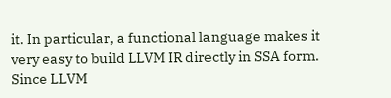it. In particular, a functional language makes it very easy to build LLVM IR directly in SSA form. Since LLVM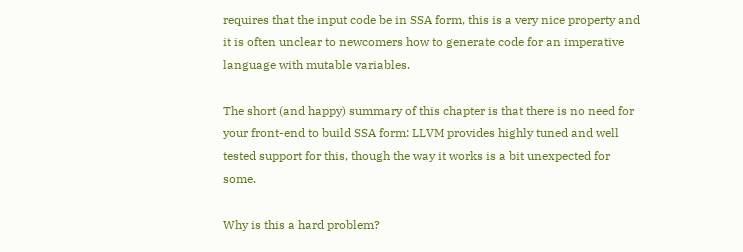requires that the input code be in SSA form, this is a very nice property and it is often unclear to newcomers how to generate code for an imperative language with mutable variables.

The short (and happy) summary of this chapter is that there is no need for your front-end to build SSA form: LLVM provides highly tuned and well tested support for this, though the way it works is a bit unexpected for some.

Why is this a hard problem?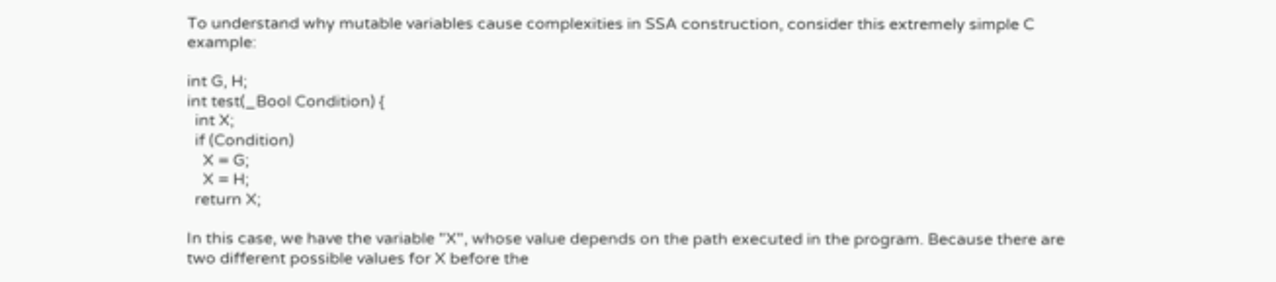To understand why mutable variables cause complexities in SSA construction, consider this extremely simple C example:

int G, H;
int test(_Bool Condition) {
  int X;
  if (Condition)
    X = G;
    X = H;
  return X;

In this case, we have the variable "X", whose value depends on the path executed in the program. Because there are two different possible values for X before the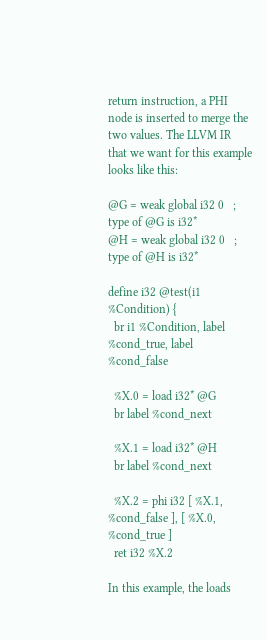return instruction, a PHI node is inserted to merge the two values. The LLVM IR that we want for this example looks like this:

@G = weak global i32 0   ; type of @G is i32*
@H = weak global i32 0   ; type of @H is i32*

define i32 @test(i1 %Condition) {
  br i1 %Condition, label %cond_true, label %cond_false

  %X.0 = load i32* @G
  br label %cond_next

  %X.1 = load i32* @H
  br label %cond_next

  %X.2 = phi i32 [ %X.1, %cond_false ], [ %X.0, %cond_true ]
  ret i32 %X.2

In this example, the loads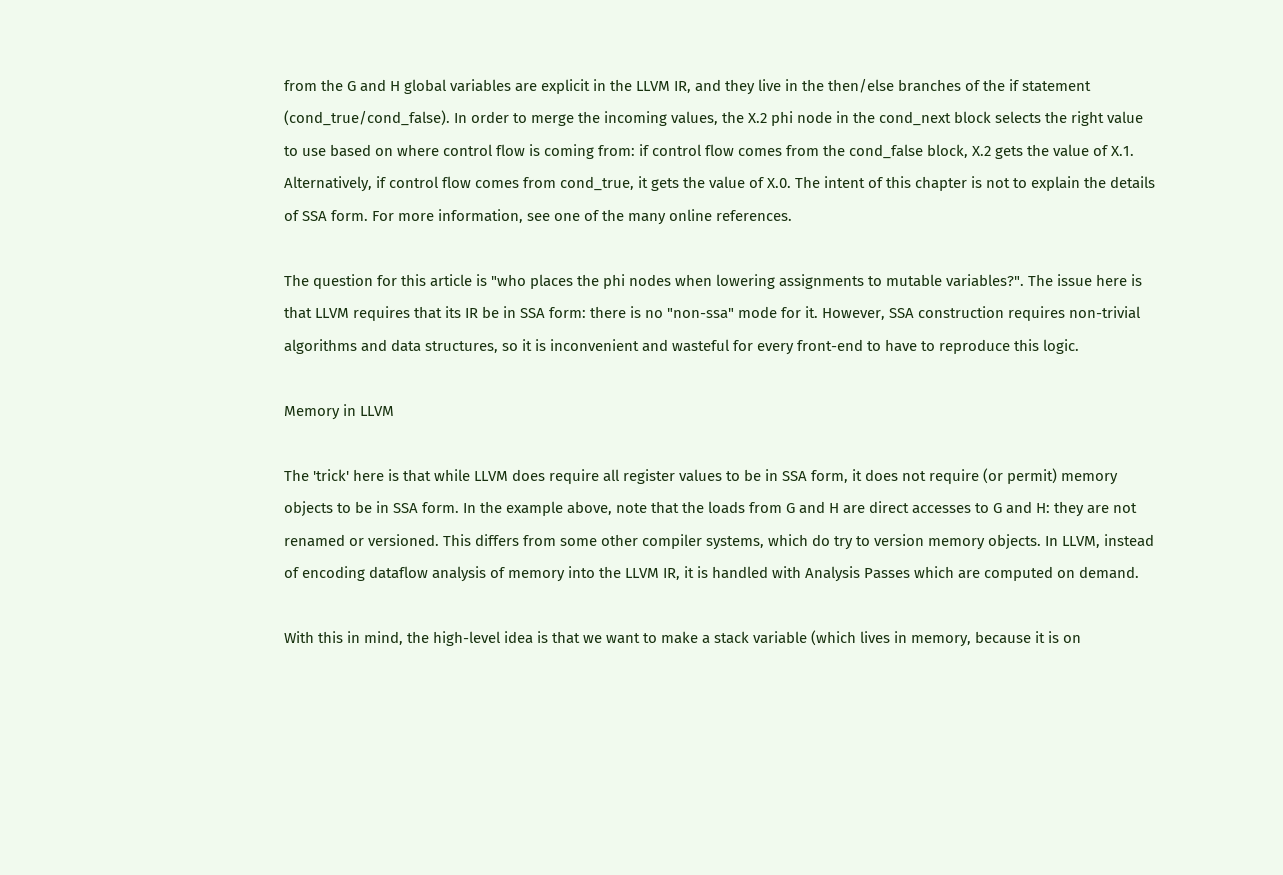from the G and H global variables are explicit in the LLVM IR, and they live in the then/else branches of the if statement (cond_true/cond_false). In order to merge the incoming values, the X.2 phi node in the cond_next block selects the right value to use based on where control flow is coming from: if control flow comes from the cond_false block, X.2 gets the value of X.1. Alternatively, if control flow comes from cond_true, it gets the value of X.0. The intent of this chapter is not to explain the details of SSA form. For more information, see one of the many online references.

The question for this article is "who places the phi nodes when lowering assignments to mutable variables?". The issue here is that LLVM requires that its IR be in SSA form: there is no "non-ssa" mode for it. However, SSA construction requires non-trivial algorithms and data structures, so it is inconvenient and wasteful for every front-end to have to reproduce this logic.

Memory in LLVM

The 'trick' here is that while LLVM does require all register values to be in SSA form, it does not require (or permit) memory objects to be in SSA form. In the example above, note that the loads from G and H are direct accesses to G and H: they are not renamed or versioned. This differs from some other compiler systems, which do try to version memory objects. In LLVM, instead of encoding dataflow analysis of memory into the LLVM IR, it is handled with Analysis Passes which are computed on demand.

With this in mind, the high-level idea is that we want to make a stack variable (which lives in memory, because it is on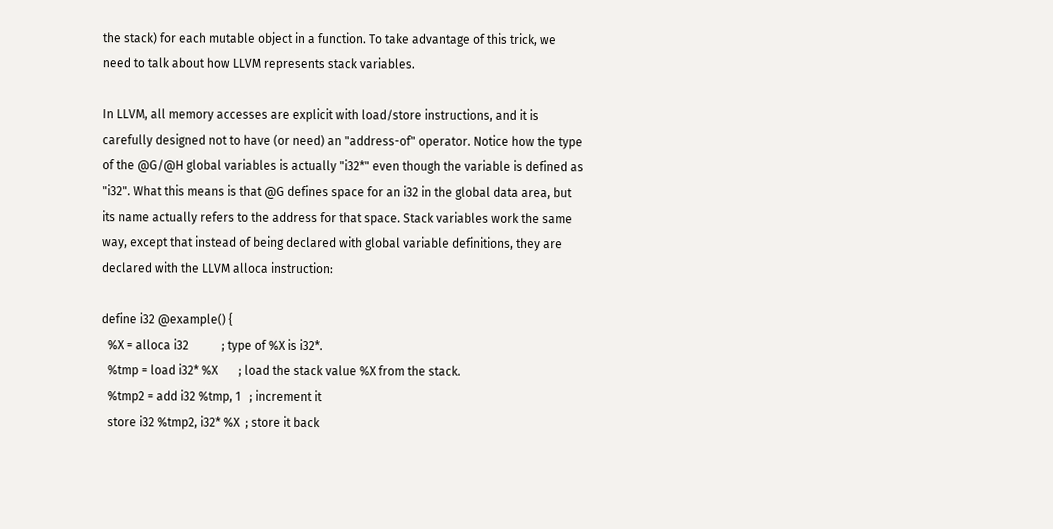the stack) for each mutable object in a function. To take advantage of this trick, we need to talk about how LLVM represents stack variables.

In LLVM, all memory accesses are explicit with load/store instructions, and it is carefully designed not to have (or need) an "address-of" operator. Notice how the type of the @G/@H global variables is actually "i32*" even though the variable is defined as "i32". What this means is that @G defines space for an i32 in the global data area, but its name actually refers to the address for that space. Stack variables work the same way, except that instead of being declared with global variable definitions, they are declared with the LLVM alloca instruction:

define i32 @example() {
  %X = alloca i32           ; type of %X is i32*.
  %tmp = load i32* %X       ; load the stack value %X from the stack.
  %tmp2 = add i32 %tmp, 1   ; increment it
  store i32 %tmp2, i32* %X  ; store it back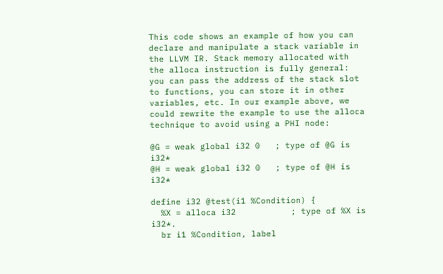This code shows an example of how you can declare and manipulate a stack variable in the LLVM IR. Stack memory allocated with the alloca instruction is fully general: you can pass the address of the stack slot to functions, you can store it in other variables, etc. In our example above, we could rewrite the example to use the alloca technique to avoid using a PHI node:

@G = weak global i32 0   ; type of @G is i32*
@H = weak global i32 0   ; type of @H is i32*

define i32 @test(i1 %Condition) {
  %X = alloca i32           ; type of %X is i32*.
  br i1 %Condition, label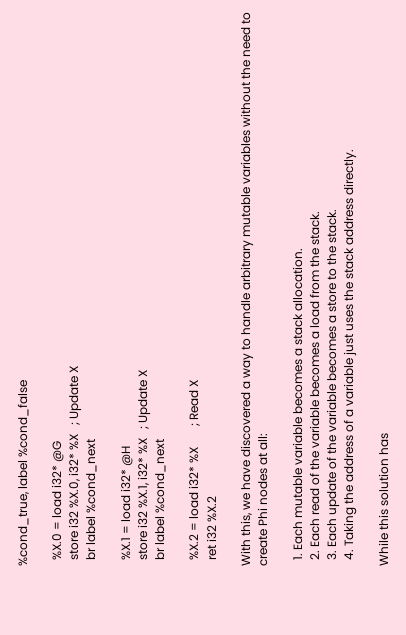%cond_true, label %cond_false

  %X.0 = load i32* @G
  store i32 %X.0, i32* %X   ; Update X
  br label %cond_next

  %X.1 = load i32* @H
  store i32 %X.1, i32* %X   ; Update X
  br label %cond_next

  %X.2 = load i32* %X       ; Read X
  ret i32 %X.2

With this, we have discovered a way to handle arbitrary mutable variables without the need to create Phi nodes at all:

  1. Each mutable variable becomes a stack allocation.
  2. Each read of the variable becomes a load from the stack.
  3. Each update of the variable becomes a store to the stack.
  4. Taking the address of a variable just uses the stack address directly.

While this solution has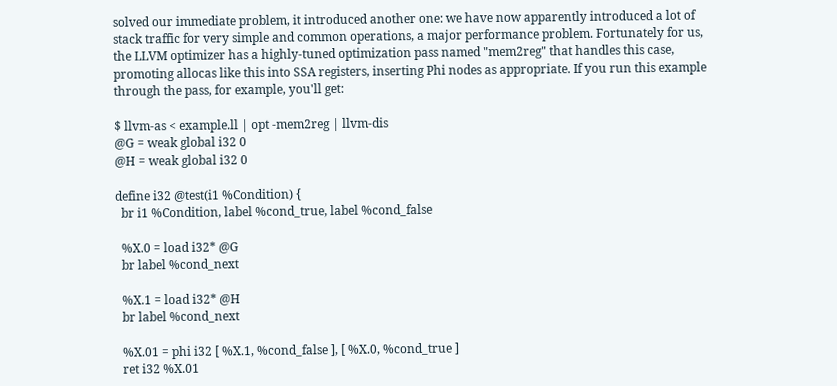solved our immediate problem, it introduced another one: we have now apparently introduced a lot of stack traffic for very simple and common operations, a major performance problem. Fortunately for us, the LLVM optimizer has a highly-tuned optimization pass named "mem2reg" that handles this case, promoting allocas like this into SSA registers, inserting Phi nodes as appropriate. If you run this example through the pass, for example, you'll get:

$ llvm-as < example.ll | opt -mem2reg | llvm-dis
@G = weak global i32 0
@H = weak global i32 0

define i32 @test(i1 %Condition) {
  br i1 %Condition, label %cond_true, label %cond_false

  %X.0 = load i32* @G
  br label %cond_next

  %X.1 = load i32* @H
  br label %cond_next

  %X.01 = phi i32 [ %X.1, %cond_false ], [ %X.0, %cond_true ]
  ret i32 %X.01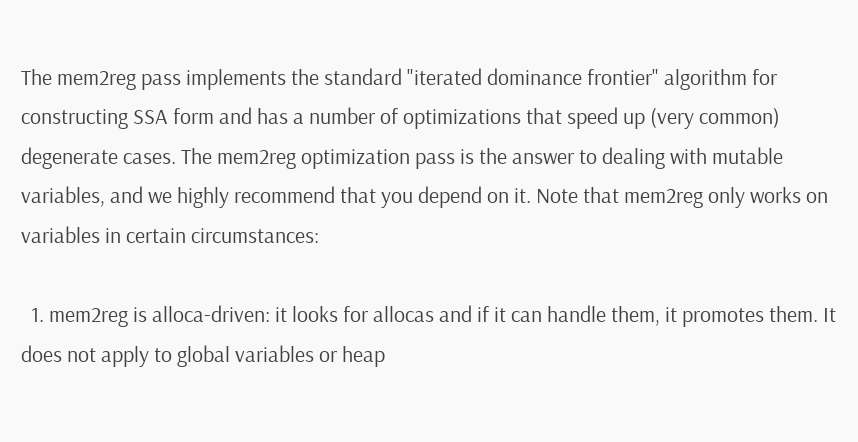The mem2reg pass implements the standard "iterated dominance frontier" algorithm for constructing SSA form and has a number of optimizations that speed up (very common) degenerate cases. The mem2reg optimization pass is the answer to dealing with mutable variables, and we highly recommend that you depend on it. Note that mem2reg only works on variables in certain circumstances:

  1. mem2reg is alloca-driven: it looks for allocas and if it can handle them, it promotes them. It does not apply to global variables or heap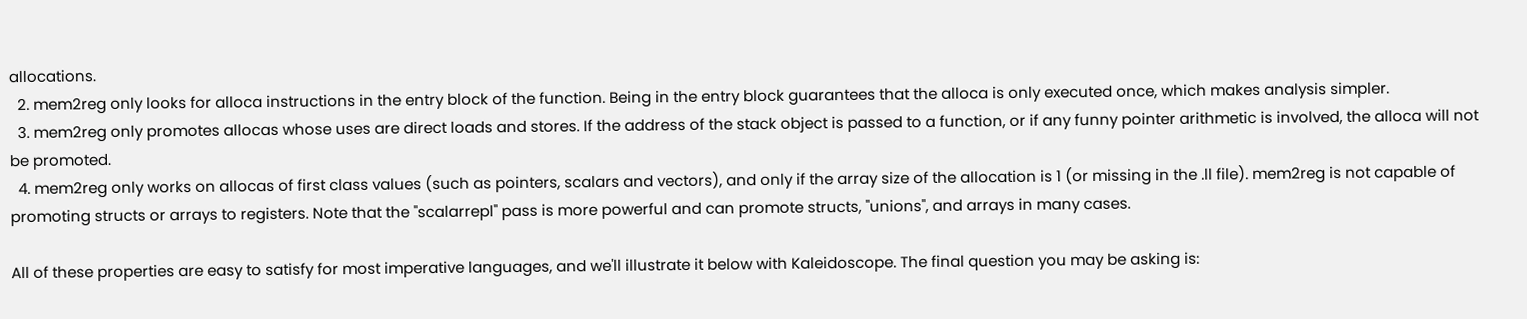allocations.
  2. mem2reg only looks for alloca instructions in the entry block of the function. Being in the entry block guarantees that the alloca is only executed once, which makes analysis simpler.
  3. mem2reg only promotes allocas whose uses are direct loads and stores. If the address of the stack object is passed to a function, or if any funny pointer arithmetic is involved, the alloca will not be promoted.
  4. mem2reg only works on allocas of first class values (such as pointers, scalars and vectors), and only if the array size of the allocation is 1 (or missing in the .ll file). mem2reg is not capable of promoting structs or arrays to registers. Note that the "scalarrepl" pass is more powerful and can promote structs, "unions", and arrays in many cases.

All of these properties are easy to satisfy for most imperative languages, and we'll illustrate it below with Kaleidoscope. The final question you may be asking is: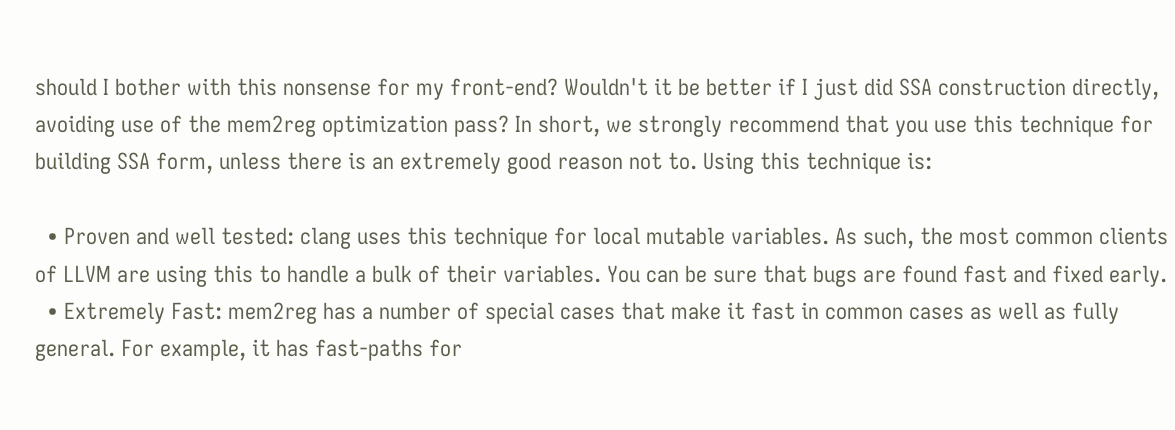should I bother with this nonsense for my front-end? Wouldn't it be better if I just did SSA construction directly, avoiding use of the mem2reg optimization pass? In short, we strongly recommend that you use this technique for building SSA form, unless there is an extremely good reason not to. Using this technique is:

  • Proven and well tested: clang uses this technique for local mutable variables. As such, the most common clients of LLVM are using this to handle a bulk of their variables. You can be sure that bugs are found fast and fixed early.
  • Extremely Fast: mem2reg has a number of special cases that make it fast in common cases as well as fully general. For example, it has fast-paths for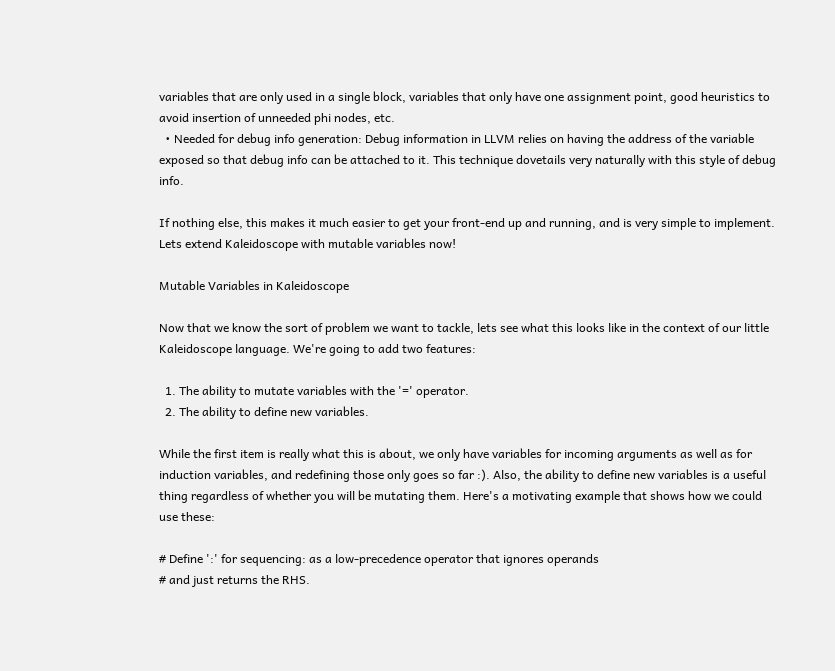variables that are only used in a single block, variables that only have one assignment point, good heuristics to avoid insertion of unneeded phi nodes, etc.
  • Needed for debug info generation: Debug information in LLVM relies on having the address of the variable exposed so that debug info can be attached to it. This technique dovetails very naturally with this style of debug info.

If nothing else, this makes it much easier to get your front-end up and running, and is very simple to implement. Lets extend Kaleidoscope with mutable variables now!

Mutable Variables in Kaleidoscope

Now that we know the sort of problem we want to tackle, lets see what this looks like in the context of our little Kaleidoscope language. We're going to add two features:

  1. The ability to mutate variables with the '=' operator.
  2. The ability to define new variables.

While the first item is really what this is about, we only have variables for incoming arguments as well as for induction variables, and redefining those only goes so far :). Also, the ability to define new variables is a useful thing regardless of whether you will be mutating them. Here's a motivating example that shows how we could use these:

# Define ':' for sequencing: as a low-precedence operator that ignores operands
# and just returns the RHS.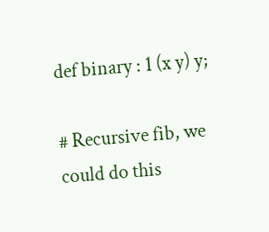def binary : 1 (x y) y;

# Recursive fib, we could do this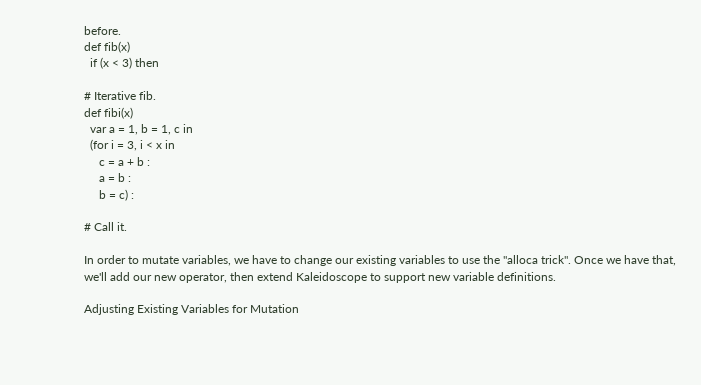before.
def fib(x)
  if (x < 3) then

# Iterative fib.
def fibi(x)
  var a = 1, b = 1, c in
  (for i = 3, i < x in
     c = a + b :
     a = b :
     b = c) :

# Call it.

In order to mutate variables, we have to change our existing variables to use the "alloca trick". Once we have that, we'll add our new operator, then extend Kaleidoscope to support new variable definitions.

Adjusting Existing Variables for Mutation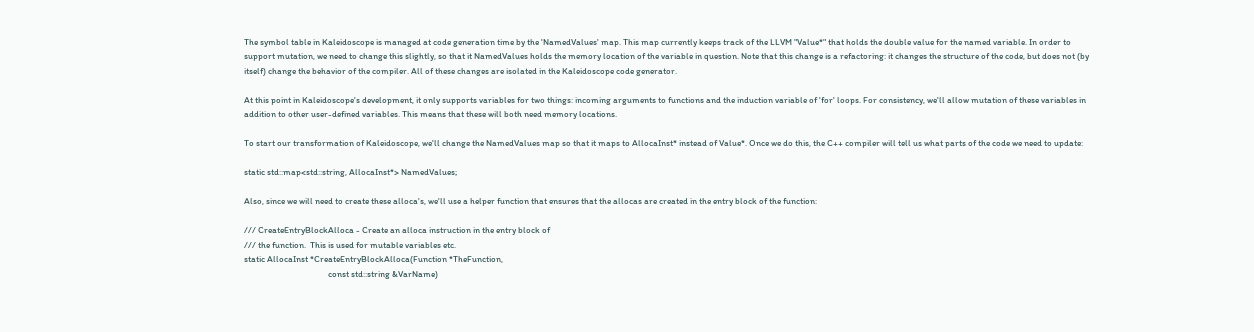The symbol table in Kaleidoscope is managed at code generation time by the 'NamedValues' map. This map currently keeps track of the LLVM "Value*" that holds the double value for the named variable. In order to support mutation, we need to change this slightly, so that it NamedValues holds the memory location of the variable in question. Note that this change is a refactoring: it changes the structure of the code, but does not (by itself) change the behavior of the compiler. All of these changes are isolated in the Kaleidoscope code generator.

At this point in Kaleidoscope's development, it only supports variables for two things: incoming arguments to functions and the induction variable of 'for' loops. For consistency, we'll allow mutation of these variables in addition to other user-defined variables. This means that these will both need memory locations.

To start our transformation of Kaleidoscope, we'll change the NamedValues map so that it maps to AllocaInst* instead of Value*. Once we do this, the C++ compiler will tell us what parts of the code we need to update:

static std::map<std::string, AllocaInst*> NamedValues;

Also, since we will need to create these alloca's, we'll use a helper function that ensures that the allocas are created in the entry block of the function:

/// CreateEntryBlockAlloca - Create an alloca instruction in the entry block of
/// the function.  This is used for mutable variables etc.
static AllocaInst *CreateEntryBlockAlloca(Function *TheFunction,
                                          const std::string &VarName)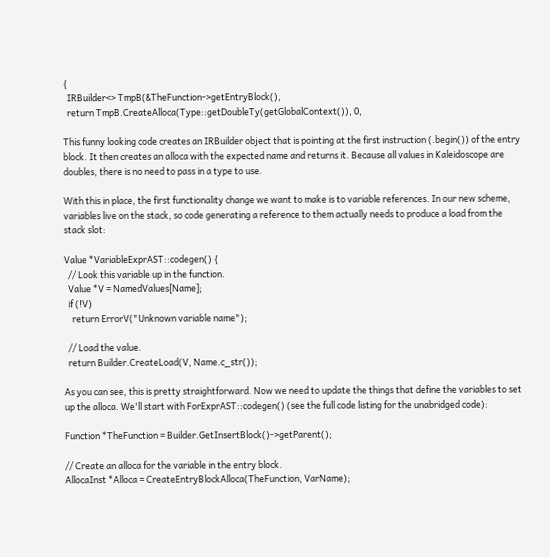{
  IRBuilder<> TmpB(&TheFunction->getEntryBlock(),
  return TmpB.CreateAlloca(Type::getDoubleTy(getGlobalContext()), 0,

This funny looking code creates an IRBuilder object that is pointing at the first instruction (.begin()) of the entry block. It then creates an alloca with the expected name and returns it. Because all values in Kaleidoscope are doubles, there is no need to pass in a type to use.

With this in place, the first functionality change we want to make is to variable references. In our new scheme, variables live on the stack, so code generating a reference to them actually needs to produce a load from the stack slot:

Value *VariableExprAST::codegen() {
  // Look this variable up in the function.
  Value *V = NamedValues[Name];
  if (!V)
    return ErrorV("Unknown variable name");

  // Load the value.
  return Builder.CreateLoad(V, Name.c_str());

As you can see, this is pretty straightforward. Now we need to update the things that define the variables to set up the alloca. We'll start with ForExprAST::codegen() (see the full code listing for the unabridged code):

Function *TheFunction = Builder.GetInsertBlock()->getParent();

// Create an alloca for the variable in the entry block.
AllocaInst *Alloca = CreateEntryBlockAlloca(TheFunction, VarName);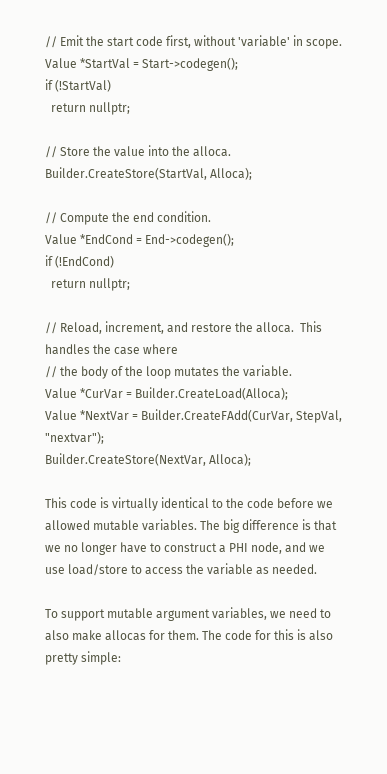// Emit the start code first, without 'variable' in scope.
Value *StartVal = Start->codegen();
if (!StartVal)
  return nullptr;

// Store the value into the alloca.
Builder.CreateStore(StartVal, Alloca);

// Compute the end condition.
Value *EndCond = End->codegen();
if (!EndCond)
  return nullptr;

// Reload, increment, and restore the alloca.  This handles the case where
// the body of the loop mutates the variable.
Value *CurVar = Builder.CreateLoad(Alloca);
Value *NextVar = Builder.CreateFAdd(CurVar, StepVal, "nextvar");
Builder.CreateStore(NextVar, Alloca);

This code is virtually identical to the code before we allowed mutable variables. The big difference is that we no longer have to construct a PHI node, and we use load/store to access the variable as needed.

To support mutable argument variables, we need to also make allocas for them. The code for this is also pretty simple: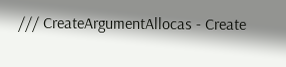/// CreateArgumentAllocas - Create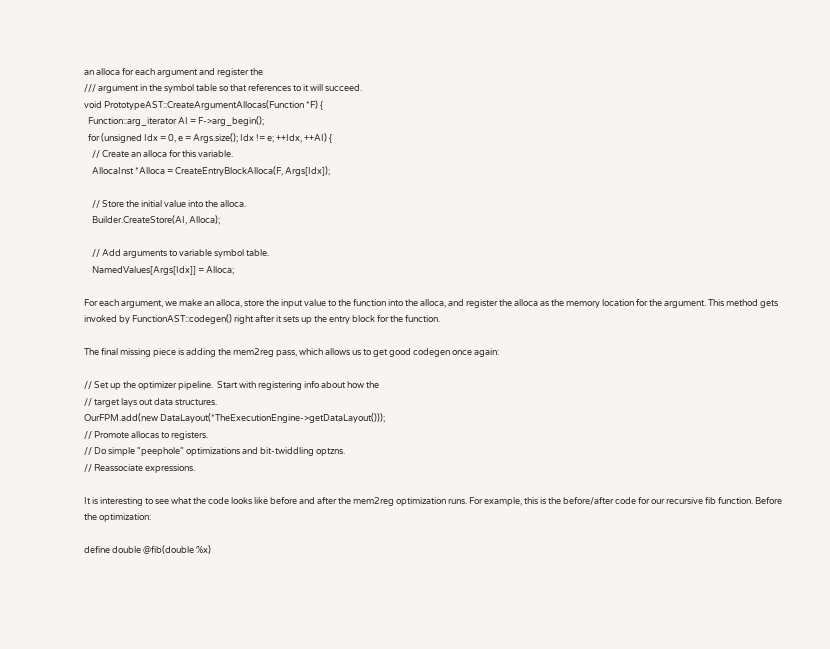an alloca for each argument and register the
/// argument in the symbol table so that references to it will succeed.
void PrototypeAST::CreateArgumentAllocas(Function *F) {
  Function::arg_iterator AI = F->arg_begin();
  for (unsigned Idx = 0, e = Args.size(); Idx != e; ++Idx, ++AI) {
    // Create an alloca for this variable.
    AllocaInst *Alloca = CreateEntryBlockAlloca(F, Args[Idx]);

    // Store the initial value into the alloca.
    Builder.CreateStore(AI, Alloca);

    // Add arguments to variable symbol table.
    NamedValues[Args[Idx]] = Alloca;

For each argument, we make an alloca, store the input value to the function into the alloca, and register the alloca as the memory location for the argument. This method gets invoked by FunctionAST::codegen() right after it sets up the entry block for the function.

The final missing piece is adding the mem2reg pass, which allows us to get good codegen once again:

// Set up the optimizer pipeline.  Start with registering info about how the
// target lays out data structures.
OurFPM.add(new DataLayout(*TheExecutionEngine->getDataLayout()));
// Promote allocas to registers.
// Do simple "peephole" optimizations and bit-twiddling optzns.
// Reassociate expressions.

It is interesting to see what the code looks like before and after the mem2reg optimization runs. For example, this is the before/after code for our recursive fib function. Before the optimization:

define double @fib(double %x)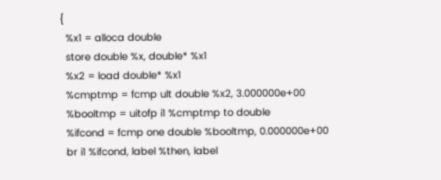{
  %x1 = alloca double
  store double %x, double* %x1
  %x2 = load double* %x1
  %cmptmp = fcmp ult double %x2, 3.000000e+00
  %booltmp = uitofp i1 %cmptmp to double
  %ifcond = fcmp one double %booltmp, 0.000000e+00
  br i1 %ifcond, label %then, label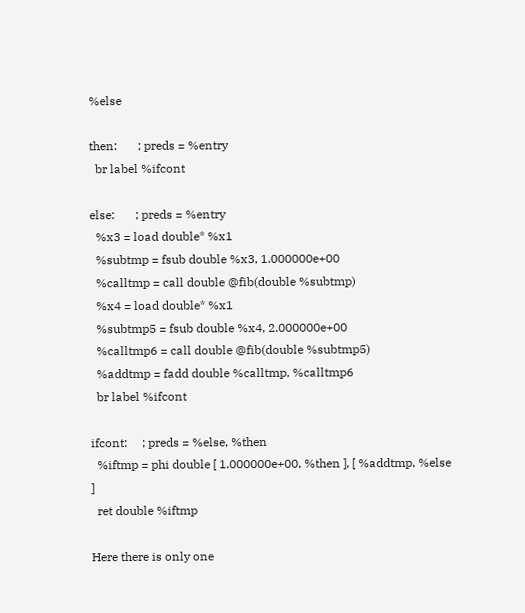%else

then:       ; preds = %entry
  br label %ifcont

else:       ; preds = %entry
  %x3 = load double* %x1
  %subtmp = fsub double %x3, 1.000000e+00
  %calltmp = call double @fib(double %subtmp)
  %x4 = load double* %x1
  %subtmp5 = fsub double %x4, 2.000000e+00
  %calltmp6 = call double @fib(double %subtmp5)
  %addtmp = fadd double %calltmp, %calltmp6
  br label %ifcont

ifcont:     ; preds = %else, %then
  %iftmp = phi double [ 1.000000e+00, %then ], [ %addtmp, %else ]
  ret double %iftmp

Here there is only one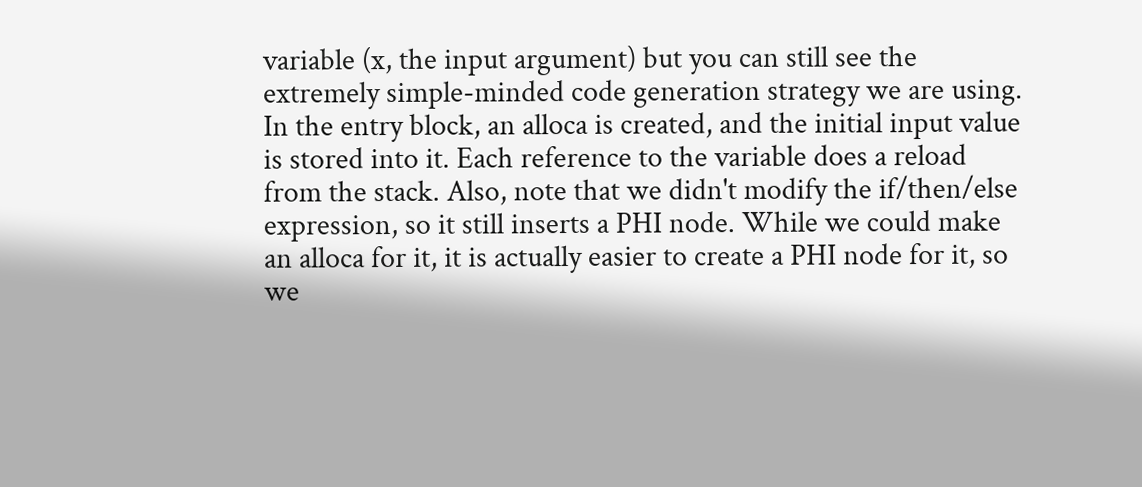variable (x, the input argument) but you can still see the extremely simple-minded code generation strategy we are using. In the entry block, an alloca is created, and the initial input value is stored into it. Each reference to the variable does a reload from the stack. Also, note that we didn't modify the if/then/else expression, so it still inserts a PHI node. While we could make an alloca for it, it is actually easier to create a PHI node for it, so we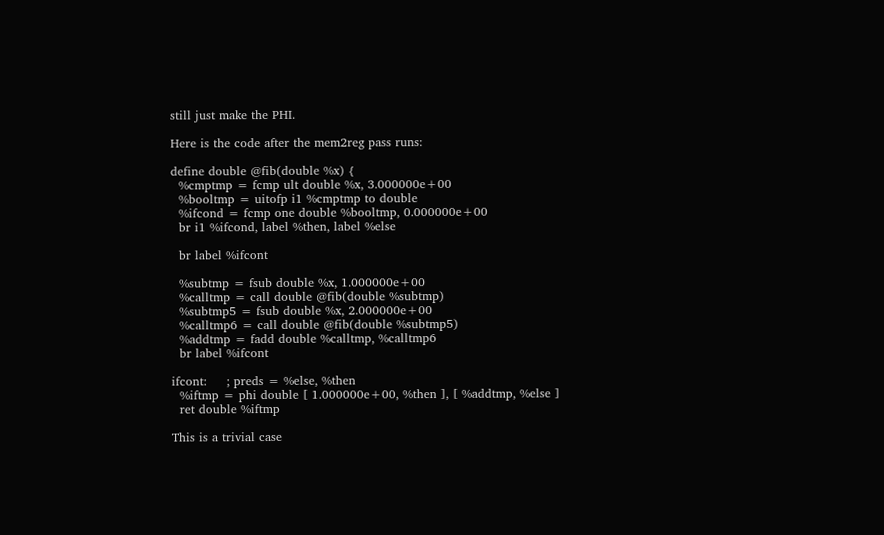still just make the PHI.

Here is the code after the mem2reg pass runs:

define double @fib(double %x) {
  %cmptmp = fcmp ult double %x, 3.000000e+00
  %booltmp = uitofp i1 %cmptmp to double
  %ifcond = fcmp one double %booltmp, 0.000000e+00
  br i1 %ifcond, label %then, label %else

  br label %ifcont

  %subtmp = fsub double %x, 1.000000e+00
  %calltmp = call double @fib(double %subtmp)
  %subtmp5 = fsub double %x, 2.000000e+00
  %calltmp6 = call double @fib(double %subtmp5)
  %addtmp = fadd double %calltmp, %calltmp6
  br label %ifcont

ifcont:     ; preds = %else, %then
  %iftmp = phi double [ 1.000000e+00, %then ], [ %addtmp, %else ]
  ret double %iftmp

This is a trivial case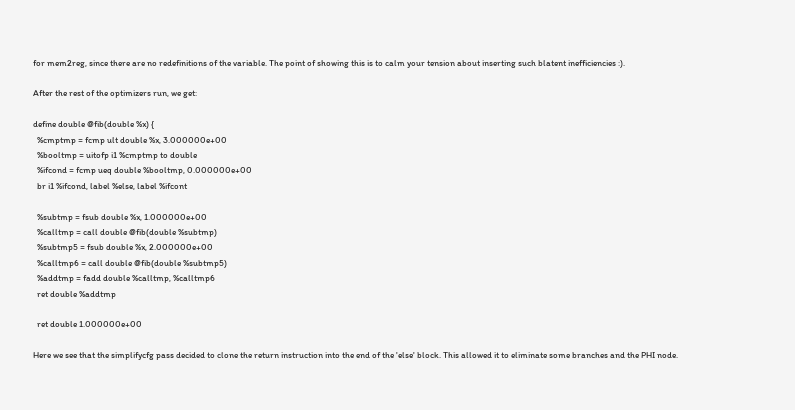for mem2reg, since there are no redefinitions of the variable. The point of showing this is to calm your tension about inserting such blatent inefficiencies :).

After the rest of the optimizers run, we get:

define double @fib(double %x) {
  %cmptmp = fcmp ult double %x, 3.000000e+00
  %booltmp = uitofp i1 %cmptmp to double
  %ifcond = fcmp ueq double %booltmp, 0.000000e+00
  br i1 %ifcond, label %else, label %ifcont

  %subtmp = fsub double %x, 1.000000e+00
  %calltmp = call double @fib(double %subtmp)
  %subtmp5 = fsub double %x, 2.000000e+00
  %calltmp6 = call double @fib(double %subtmp5)
  %addtmp = fadd double %calltmp, %calltmp6
  ret double %addtmp

  ret double 1.000000e+00

Here we see that the simplifycfg pass decided to clone the return instruction into the end of the 'else' block. This allowed it to eliminate some branches and the PHI node.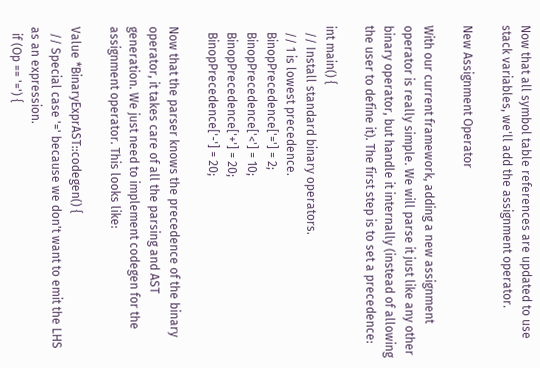Now that all symbol table references are updated to use stack variables, we'll add the assignment operator.

New Assignment Operator

With our current framework, adding a new assignment operator is really simple. We will parse it just like any other binary operator, but handle it internally (instead of allowing the user to define it). The first step is to set a precedence:

int main() {
  // Install standard binary operators.
  // 1 is lowest precedence.
  BinopPrecedence['='] = 2;
  BinopPrecedence['<'] = 10;
  BinopPrecedence['+'] = 20;
  BinopPrecedence['-'] = 20;

Now that the parser knows the precedence of the binary operator, it takes care of all the parsing and AST generation. We just need to implement codegen for the assignment operator. This looks like:

Value *BinaryExprAST::codegen() {
  // Special case '=' because we don't want to emit the LHS as an expression.
  if (Op == '=') {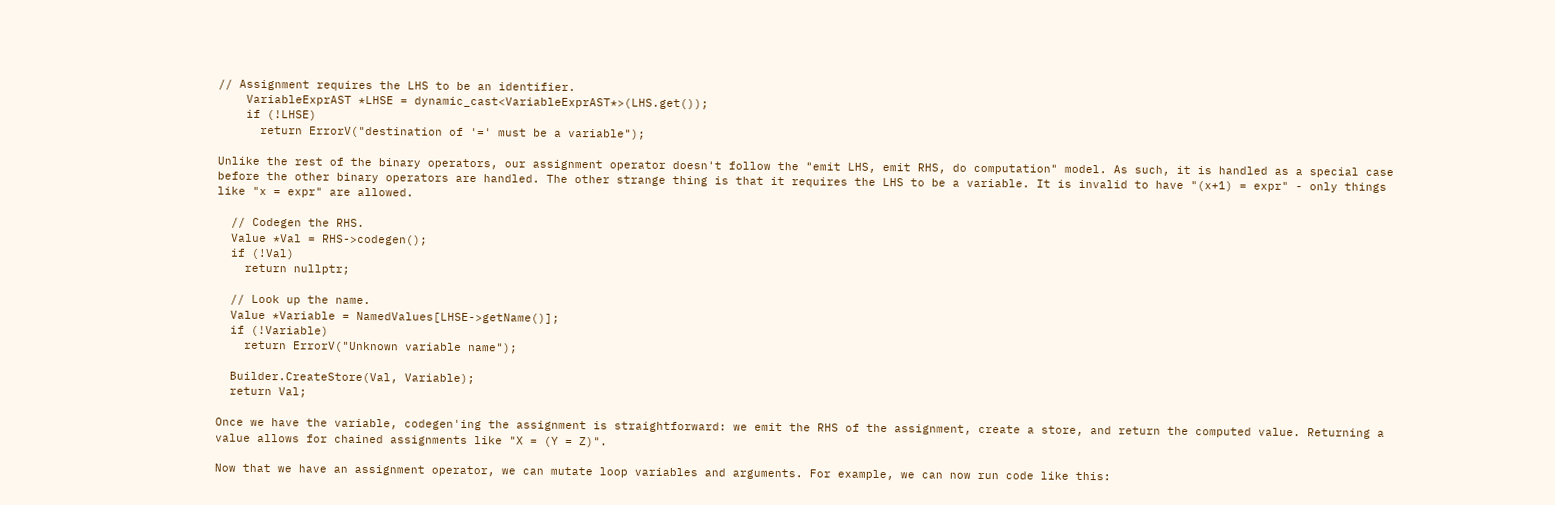// Assignment requires the LHS to be an identifier.
    VariableExprAST *LHSE = dynamic_cast<VariableExprAST*>(LHS.get());
    if (!LHSE)
      return ErrorV("destination of '=' must be a variable");

Unlike the rest of the binary operators, our assignment operator doesn't follow the "emit LHS, emit RHS, do computation" model. As such, it is handled as a special case before the other binary operators are handled. The other strange thing is that it requires the LHS to be a variable. It is invalid to have "(x+1) = expr" - only things like "x = expr" are allowed.

  // Codegen the RHS.
  Value *Val = RHS->codegen();
  if (!Val)
    return nullptr;

  // Look up the name.
  Value *Variable = NamedValues[LHSE->getName()];
  if (!Variable)
    return ErrorV("Unknown variable name");

  Builder.CreateStore(Val, Variable);
  return Val;

Once we have the variable, codegen'ing the assignment is straightforward: we emit the RHS of the assignment, create a store, and return the computed value. Returning a value allows for chained assignments like "X = (Y = Z)".

Now that we have an assignment operator, we can mutate loop variables and arguments. For example, we can now run code like this: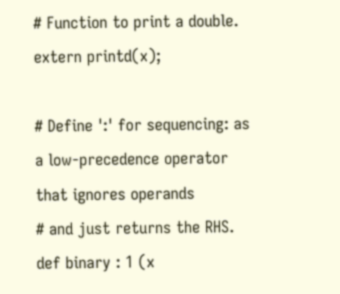# Function to print a double.
extern printd(x);

# Define ':' for sequencing: as a low-precedence operator that ignores operands
# and just returns the RHS.
def binary : 1 (x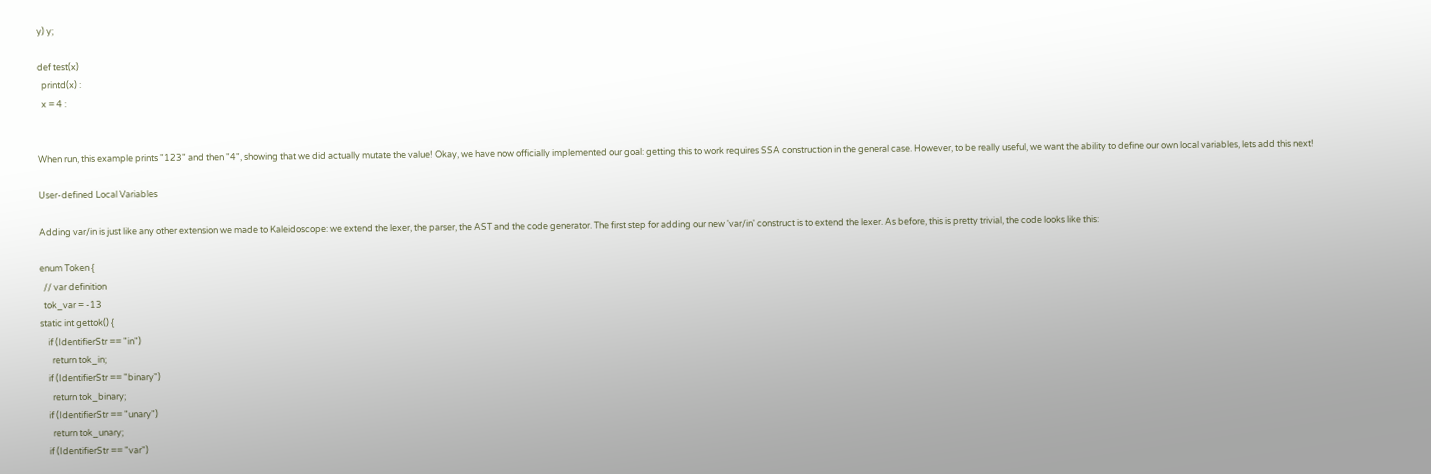y) y;

def test(x)
  printd(x) :
  x = 4 :


When run, this example prints "123" and then "4", showing that we did actually mutate the value! Okay, we have now officially implemented our goal: getting this to work requires SSA construction in the general case. However, to be really useful, we want the ability to define our own local variables, lets add this next!

User-defined Local Variables

Adding var/in is just like any other extension we made to Kaleidoscope: we extend the lexer, the parser, the AST and the code generator. The first step for adding our new 'var/in' construct is to extend the lexer. As before, this is pretty trivial, the code looks like this:

enum Token {
  // var definition
  tok_var = -13
static int gettok() {
    if (IdentifierStr == "in")
      return tok_in;
    if (IdentifierStr == "binary")
      return tok_binary;
    if (IdentifierStr == "unary")
      return tok_unary;
    if (IdentifierStr == "var")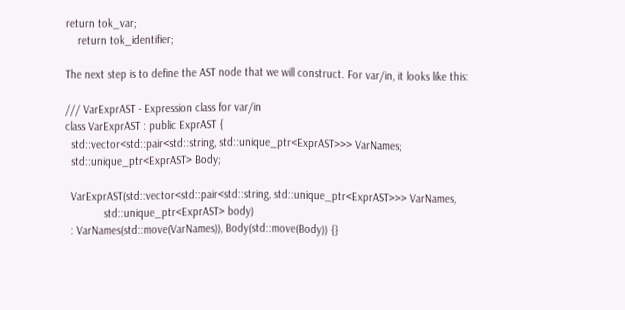return tok_var;
    return tok_identifier;

The next step is to define the AST node that we will construct. For var/in, it looks like this:

/// VarExprAST - Expression class for var/in
class VarExprAST : public ExprAST {
  std::vector<std::pair<std::string, std::unique_ptr<ExprAST>>> VarNames;
  std::unique_ptr<ExprAST> Body;

  VarExprAST(std::vector<std::pair<std::string, std::unique_ptr<ExprAST>>> VarNames,
             std::unique_ptr<ExprAST> body)
  : VarNames(std::move(VarNames)), Body(std::move(Body)) {}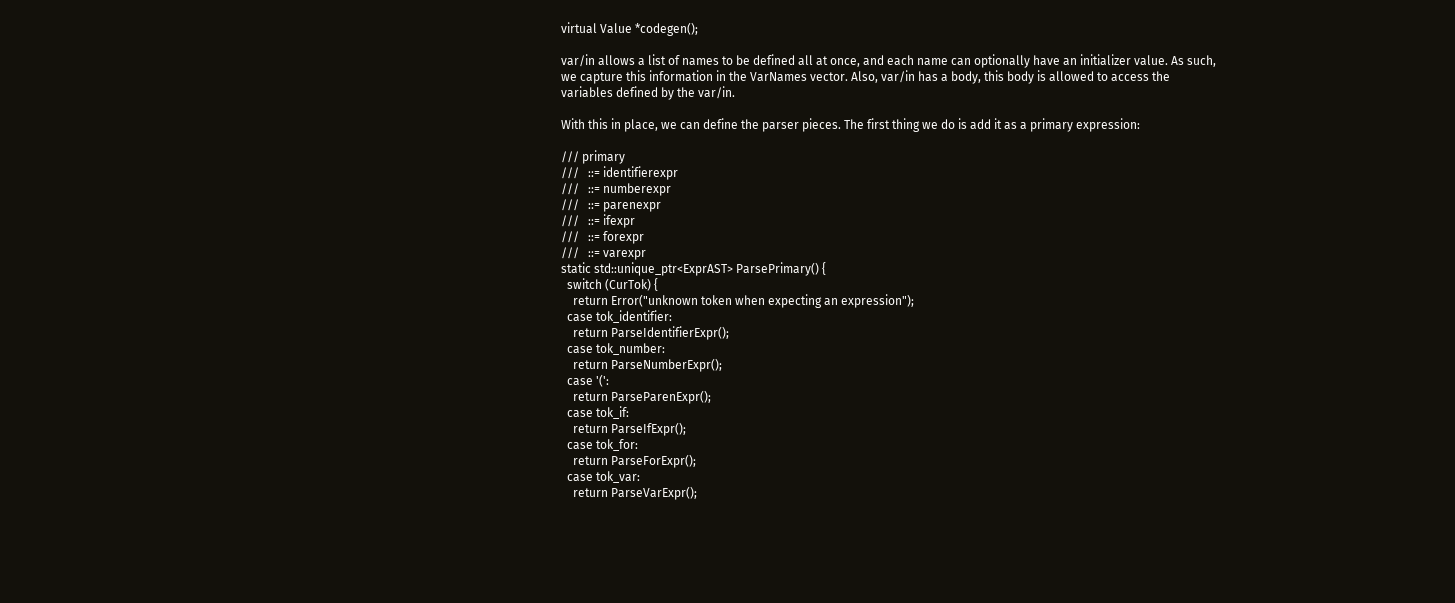virtual Value *codegen();

var/in allows a list of names to be defined all at once, and each name can optionally have an initializer value. As such, we capture this information in the VarNames vector. Also, var/in has a body, this body is allowed to access the variables defined by the var/in.

With this in place, we can define the parser pieces. The first thing we do is add it as a primary expression:

/// primary
///   ::= identifierexpr
///   ::= numberexpr
///   ::= parenexpr
///   ::= ifexpr
///   ::= forexpr
///   ::= varexpr
static std::unique_ptr<ExprAST> ParsePrimary() {
  switch (CurTok) {
    return Error("unknown token when expecting an expression");
  case tok_identifier:
    return ParseIdentifierExpr();
  case tok_number:
    return ParseNumberExpr();
  case '(':
    return ParseParenExpr();
  case tok_if:
    return ParseIfExpr();
  case tok_for:
    return ParseForExpr();
  case tok_var:
    return ParseVarExpr();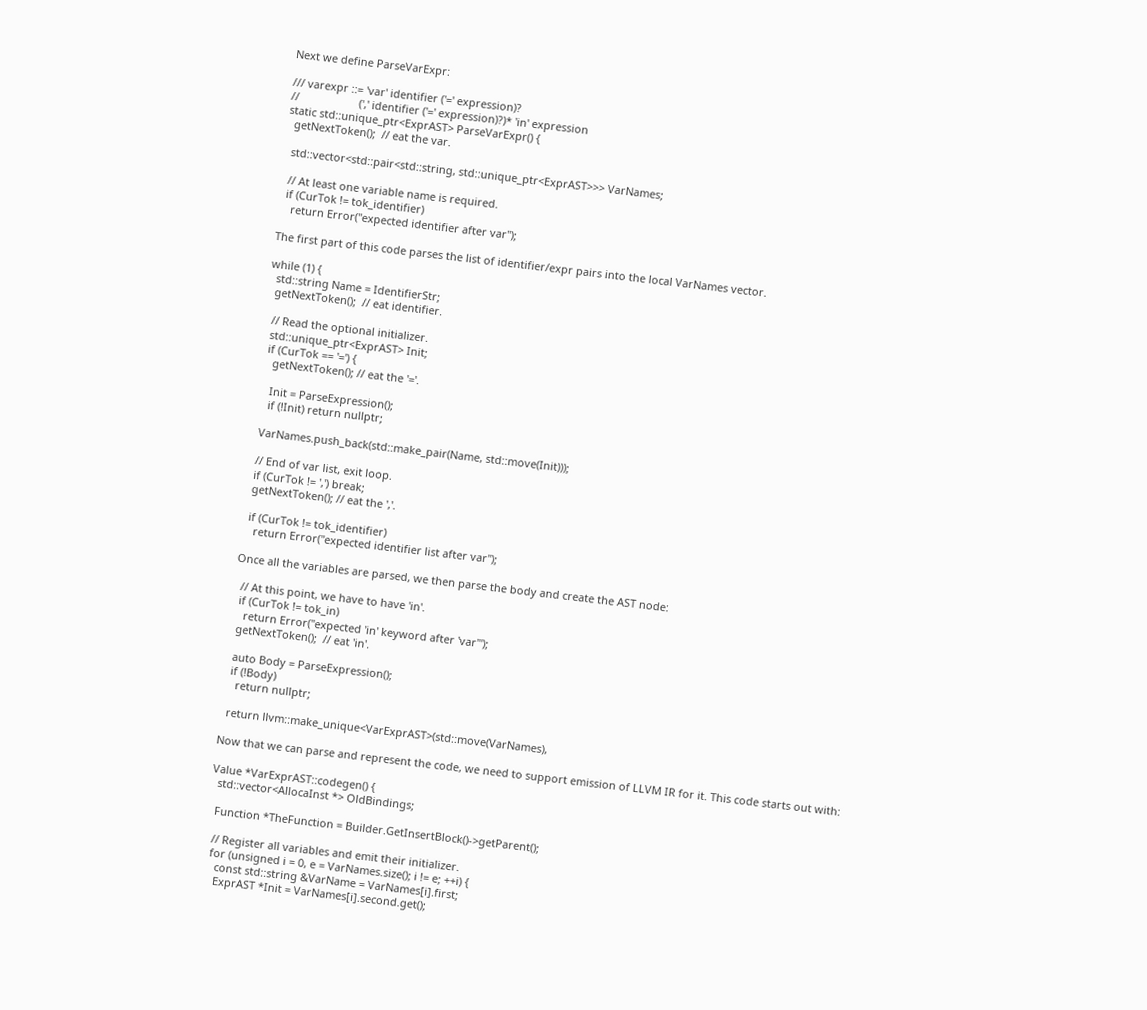Next we define ParseVarExpr:

/// varexpr ::= 'var' identifier ('=' expression)?
//                    (',' identifier ('=' expression)?)* 'in' expression
static std::unique_ptr<ExprAST> ParseVarExpr() {
  getNextToken();  // eat the var.

  std::vector<std::pair<std::string, std::unique_ptr<ExprAST>>> VarNames;

  // At least one variable name is required.
  if (CurTok != tok_identifier)
    return Error("expected identifier after var");

The first part of this code parses the list of identifier/expr pairs into the local VarNames vector.

while (1) {
  std::string Name = IdentifierStr;
  getNextToken();  // eat identifier.

  // Read the optional initializer.
  std::unique_ptr<ExprAST> Init;
  if (CurTok == '=') {
    getNextToken(); // eat the '='.

    Init = ParseExpression();
    if (!Init) return nullptr;

  VarNames.push_back(std::make_pair(Name, std::move(Init)));

  // End of var list, exit loop.
  if (CurTok != ',') break;
  getNextToken(); // eat the ','.

  if (CurTok != tok_identifier)
    return Error("expected identifier list after var");

Once all the variables are parsed, we then parse the body and create the AST node:

  // At this point, we have to have 'in'.
  if (CurTok != tok_in)
    return Error("expected 'in' keyword after 'var'");
  getNextToken();  // eat 'in'.

  auto Body = ParseExpression();
  if (!Body)
    return nullptr;

  return llvm::make_unique<VarExprAST>(std::move(VarNames),

Now that we can parse and represent the code, we need to support emission of LLVM IR for it. This code starts out with:

Value *VarExprAST::codegen() {
  std::vector<AllocaInst *> OldBindings;

  Function *TheFunction = Builder.GetInsertBlock()->getParent();

  // Register all variables and emit their initializer.
  for (unsigned i = 0, e = VarNames.size(); i != e; ++i) {
    const std::string &VarName = VarNames[i].first;
    ExprAST *Init = VarNames[i].second.get();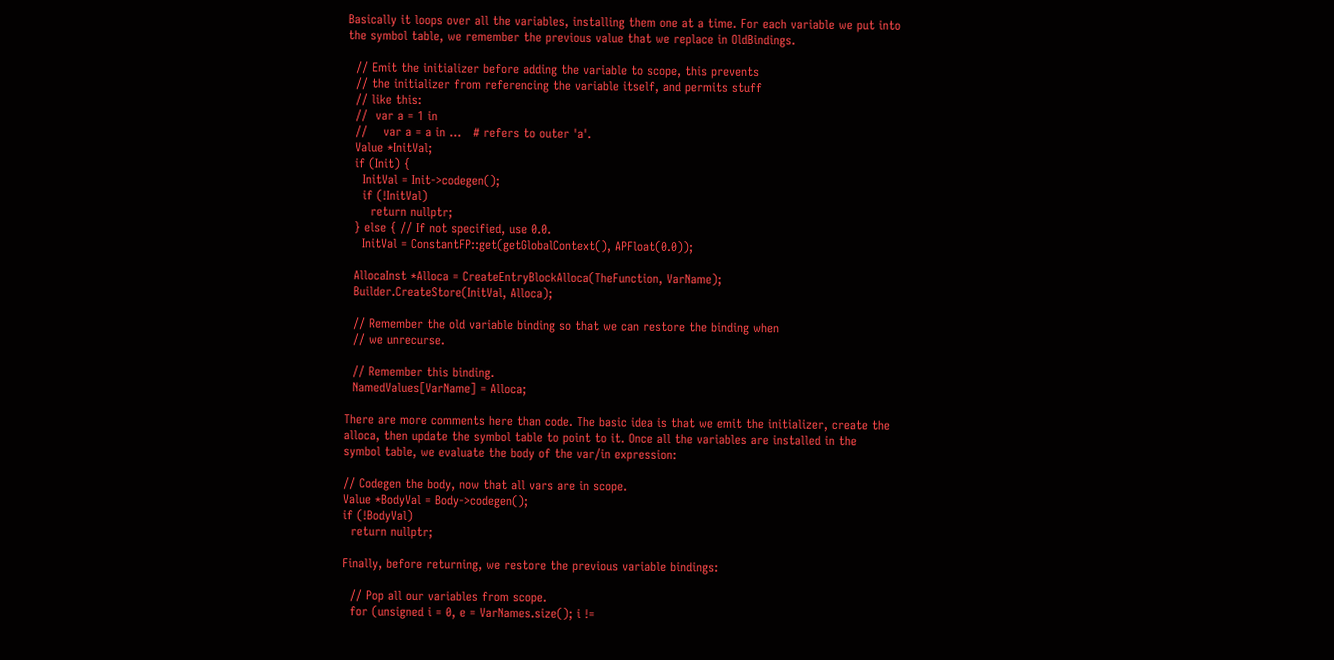Basically it loops over all the variables, installing them one at a time. For each variable we put into the symbol table, we remember the previous value that we replace in OldBindings.

  // Emit the initializer before adding the variable to scope, this prevents
  // the initializer from referencing the variable itself, and permits stuff
  // like this:
  //  var a = 1 in
  //    var a = a in ...   # refers to outer 'a'.
  Value *InitVal;
  if (Init) {
    InitVal = Init->codegen();
    if (!InitVal)
      return nullptr;
  } else { // If not specified, use 0.0.
    InitVal = ConstantFP::get(getGlobalContext(), APFloat(0.0));

  AllocaInst *Alloca = CreateEntryBlockAlloca(TheFunction, VarName);
  Builder.CreateStore(InitVal, Alloca);

  // Remember the old variable binding so that we can restore the binding when
  // we unrecurse.

  // Remember this binding.
  NamedValues[VarName] = Alloca;

There are more comments here than code. The basic idea is that we emit the initializer, create the alloca, then update the symbol table to point to it. Once all the variables are installed in the symbol table, we evaluate the body of the var/in expression:

// Codegen the body, now that all vars are in scope.
Value *BodyVal = Body->codegen();
if (!BodyVal)
  return nullptr;

Finally, before returning, we restore the previous variable bindings:

  // Pop all our variables from scope.
  for (unsigned i = 0, e = VarNames.size(); i !=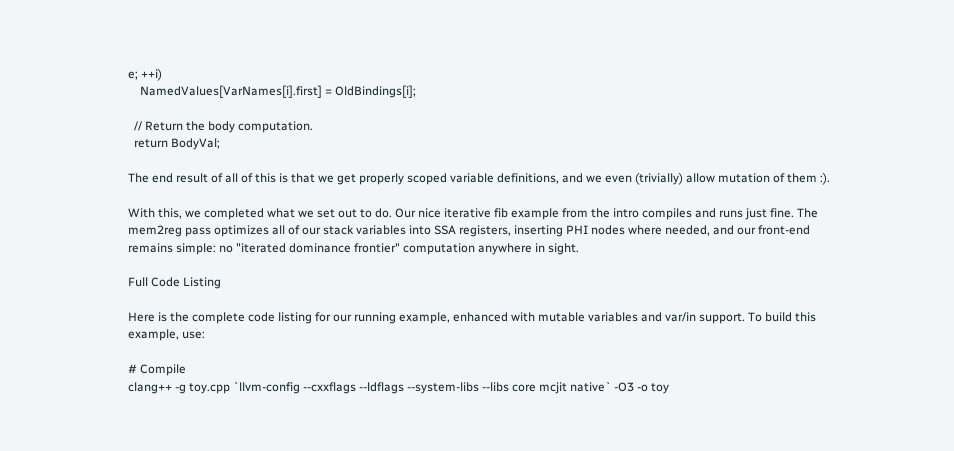e; ++i)
    NamedValues[VarNames[i].first] = OldBindings[i];

  // Return the body computation.
  return BodyVal;

The end result of all of this is that we get properly scoped variable definitions, and we even (trivially) allow mutation of them :).

With this, we completed what we set out to do. Our nice iterative fib example from the intro compiles and runs just fine. The mem2reg pass optimizes all of our stack variables into SSA registers, inserting PHI nodes where needed, and our front-end remains simple: no "iterated dominance frontier" computation anywhere in sight.

Full Code Listing

Here is the complete code listing for our running example, enhanced with mutable variables and var/in support. To build this example, use:

# Compile
clang++ -g toy.cpp `llvm-config --cxxflags --ldflags --system-libs --libs core mcjit native` -O3 -o toy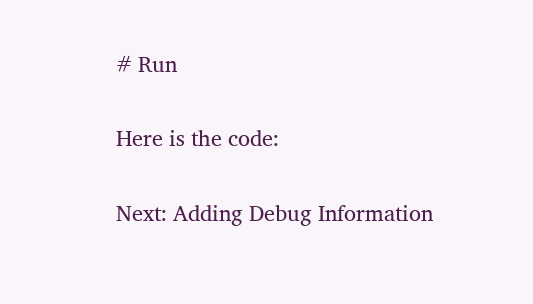# Run

Here is the code:

Next: Adding Debug Information